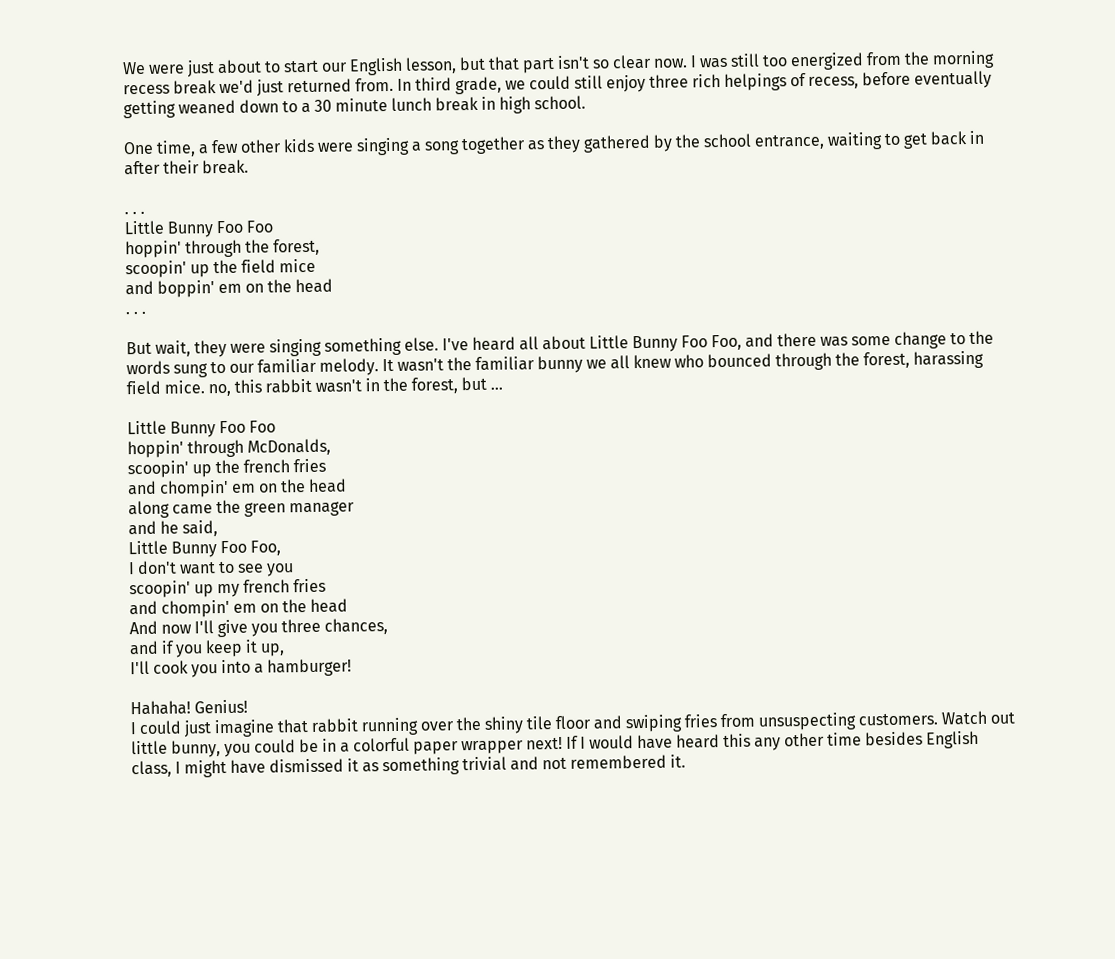We were just about to start our English lesson, but that part isn't so clear now. I was still too energized from the morning recess break we'd just returned from. In third grade, we could still enjoy three rich helpings of recess, before eventually getting weaned down to a 30 minute lunch break in high school.

One time, a few other kids were singing a song together as they gathered by the school entrance, waiting to get back in after their break.

. . .
Little Bunny Foo Foo
hoppin' through the forest,
scoopin' up the field mice
and boppin' em on the head
. . .

But wait, they were singing something else. I've heard all about Little Bunny Foo Foo, and there was some change to the words sung to our familiar melody. It wasn't the familiar bunny we all knew who bounced through the forest, harassing field mice. no, this rabbit wasn't in the forest, but ...

Little Bunny Foo Foo
hoppin' through McDonalds,
scoopin' up the french fries
and chompin' em on the head
along came the green manager
and he said,
Little Bunny Foo Foo,
I don't want to see you
scoopin' up my french fries
and chompin' em on the head
And now I'll give you three chances,
and if you keep it up,
I'll cook you into a hamburger!

Hahaha! Genius!
I could just imagine that rabbit running over the shiny tile floor and swiping fries from unsuspecting customers. Watch out little bunny, you could be in a colorful paper wrapper next! If I would have heard this any other time besides English class, I might have dismissed it as something trivial and not remembered it.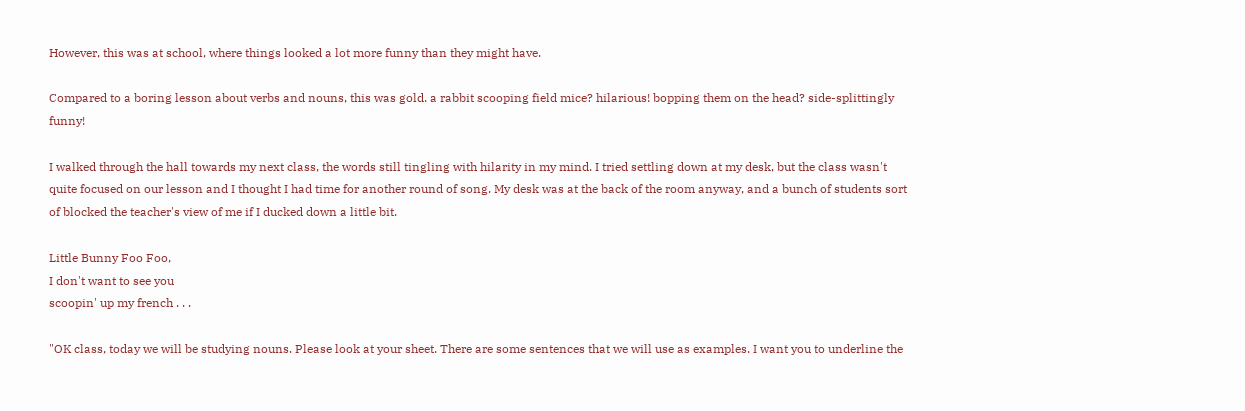However, this was at school, where things looked a lot more funny than they might have.

Compared to a boring lesson about verbs and nouns, this was gold. a rabbit scooping field mice? hilarious! bopping them on the head? side-splittingly funny!

I walked through the hall towards my next class, the words still tingling with hilarity in my mind. I tried settling down at my desk, but the class wasn't quite focused on our lesson and I thought I had time for another round of song. My desk was at the back of the room anyway, and a bunch of students sort of blocked the teacher's view of me if I ducked down a little bit.

Little Bunny Foo Foo,
I don't want to see you
scoopin' up my french . . .

"OK class, today we will be studying nouns. Please look at your sheet. There are some sentences that we will use as examples. I want you to underline the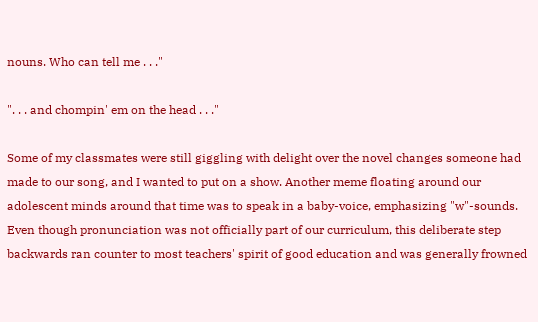nouns. Who can tell me . . ."

". . . and chompin' em on the head . . ."

Some of my classmates were still giggling with delight over the novel changes someone had made to our song, and I wanted to put on a show. Another meme floating around our adolescent minds around that time was to speak in a baby-voice, emphasizing "w"-sounds. Even though pronunciation was not officially part of our curriculum, this deliberate step backwards ran counter to most teachers' spirit of good education and was generally frowned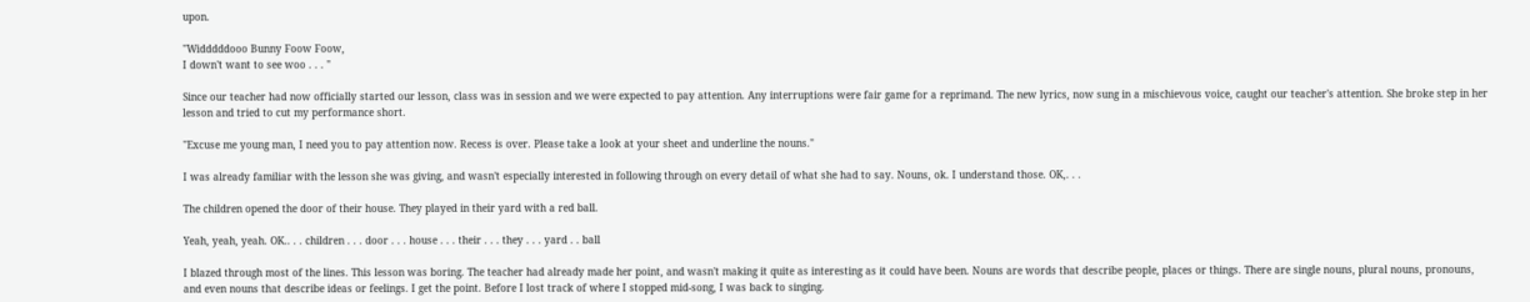upon.

"Widddddooo Bunny Foow Foow,
I down't want to see woo . . . "

Since our teacher had now officially started our lesson, class was in session and we were expected to pay attention. Any interruptions were fair game for a reprimand. The new lyrics, now sung in a mischievous voice, caught our teacher's attention. She broke step in her lesson and tried to cut my performance short.

"Excuse me young man, I need you to pay attention now. Recess is over. Please take a look at your sheet and underline the nouns."

I was already familiar with the lesson she was giving, and wasn't especially interested in following through on every detail of what she had to say. Nouns, ok. I understand those. OK,. . .

The children opened the door of their house. They played in their yard with a red ball.

Yeah, yeah, yeah. OK.. . . children . . . door . . . house . . . their . . . they . . . yard . . ball

I blazed through most of the lines. This lesson was boring. The teacher had already made her point, and wasn't making it quite as interesting as it could have been. Nouns are words that describe people, places or things. There are single nouns, plural nouns, pronouns, and even nouns that describe ideas or feelings. I get the point. Before I lost track of where I stopped mid-song, I was back to singing.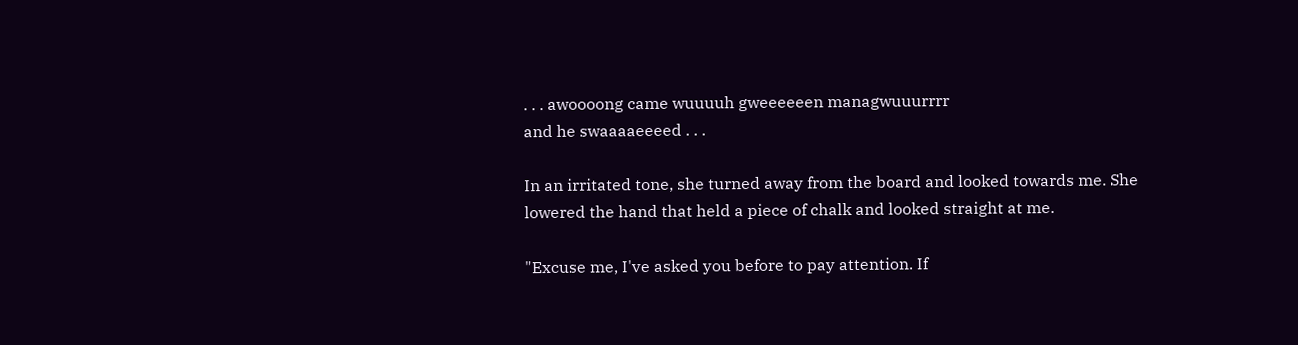. . . awoooong came wuuuuh gweeeeeen managwuuurrrr
and he swaaaaeeeed . . .

In an irritated tone, she turned away from the board and looked towards me. She lowered the hand that held a piece of chalk and looked straight at me.

"Excuse me, I've asked you before to pay attention. If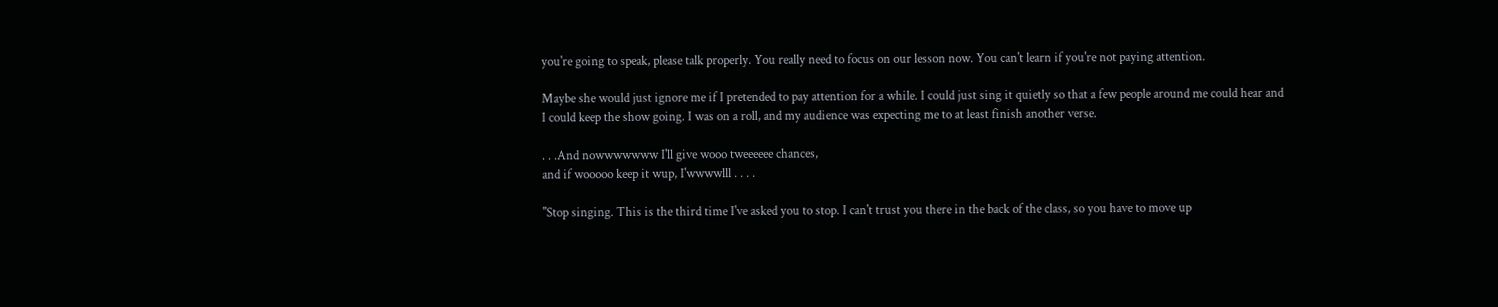you're going to speak, please talk properly. You really need to focus on our lesson now. You can't learn if you're not paying attention.

Maybe she would just ignore me if I pretended to pay attention for a while. I could just sing it quietly so that a few people around me could hear and I could keep the show going. I was on a roll, and my audience was expecting me to at least finish another verse.

. . .And nowwwwwww I'll give wooo tweeeeee chances,
and if wooooo keep it wup, I'wwwwlll . . . .

"Stop singing. This is the third time I've asked you to stop. I can't trust you there in the back of the class, so you have to move up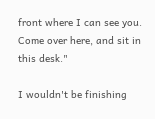front where I can see you. Come over here, and sit in this desk."

I wouldn't be finishing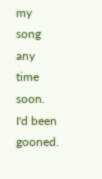my song any time soon. I'd been gooned.